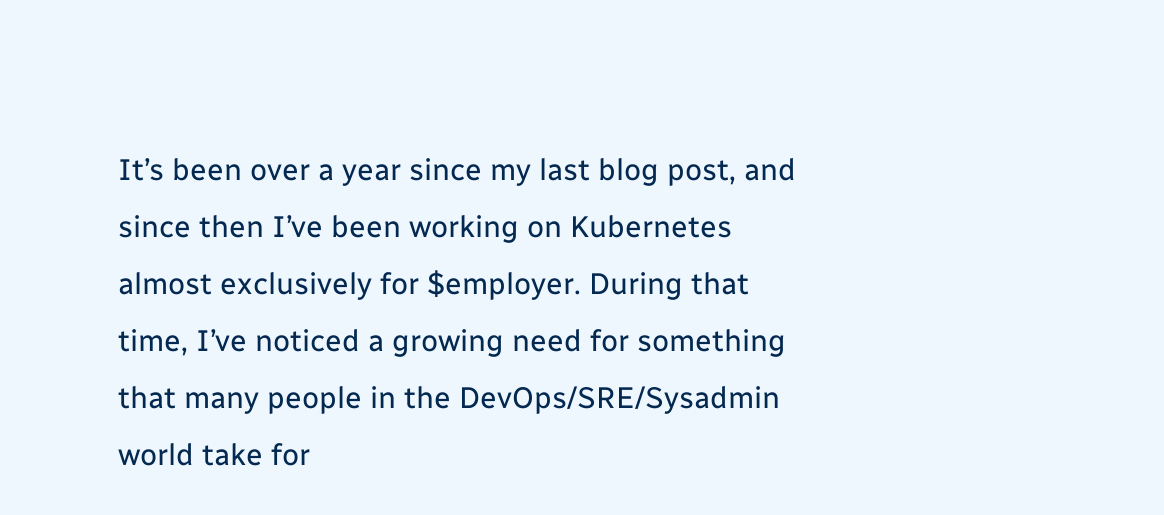It’s been over a year since my last blog post, and since then I’ve been working on Kubernetes almost exclusively for $employer. During that time, I’ve noticed a growing need for something that many people in the DevOps/SRE/Sysadmin world take for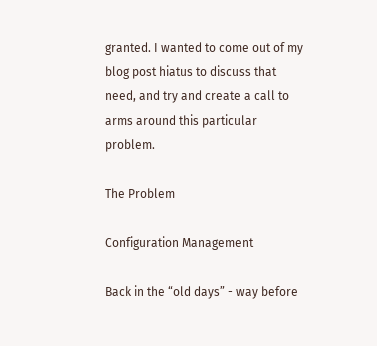granted. I wanted to come out of my blog post hiatus to discuss that need, and try and create a call to arms around this particular problem.

The Problem

Configuration Management

Back in the “old days” - way before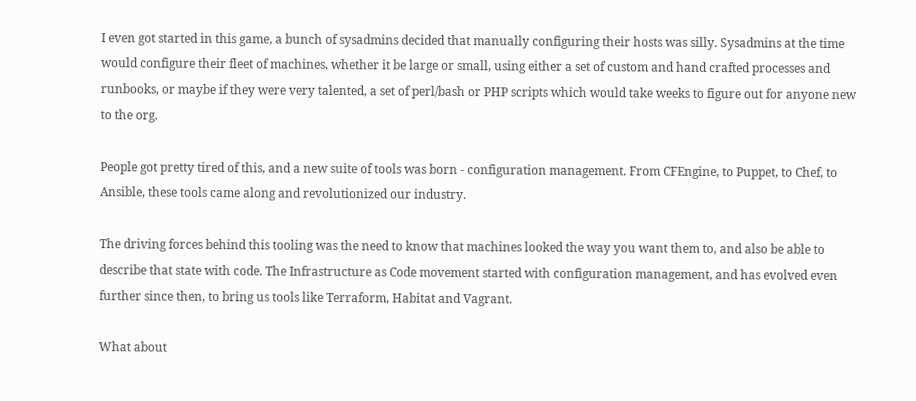I even got started in this game, a bunch of sysadmins decided that manually configuring their hosts was silly. Sysadmins at the time would configure their fleet of machines, whether it be large or small, using either a set of custom and hand crafted processes and runbooks, or maybe if they were very talented, a set of perl/bash or PHP scripts which would take weeks to figure out for anyone new to the org.

People got pretty tired of this, and a new suite of tools was born - configuration management. From CFEngine, to Puppet, to Chef, to Ansible, these tools came along and revolutionized our industry.

The driving forces behind this tooling was the need to know that machines looked the way you want them to, and also be able to describe that state with code. The Infrastructure as Code movement started with configuration management, and has evolved even further since then, to bring us tools like Terraform, Habitat and Vagrant.

What about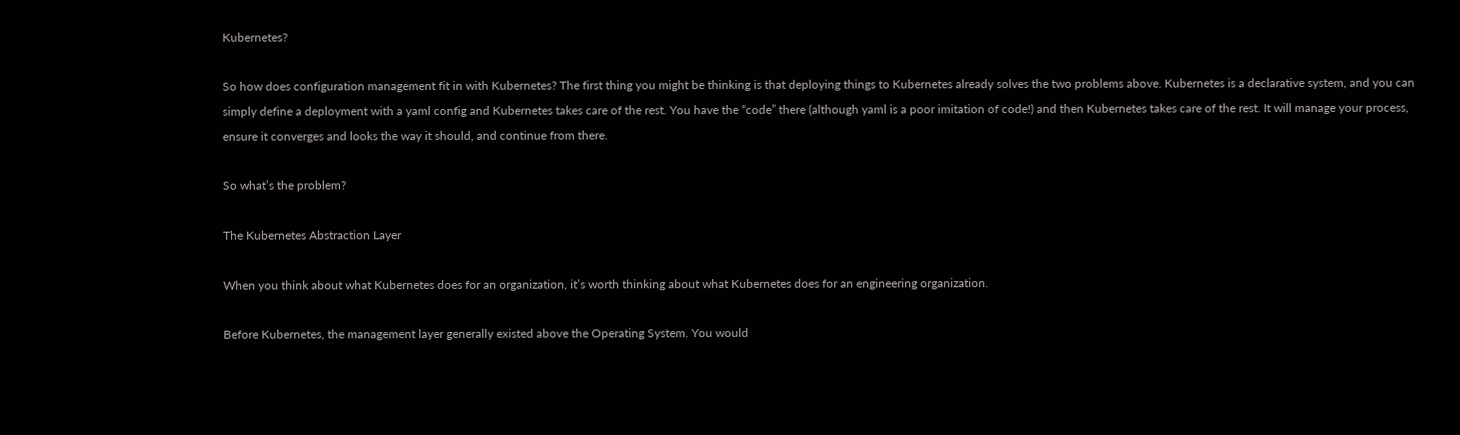Kubernetes?

So how does configuration management fit in with Kubernetes? The first thing you might be thinking is that deploying things to Kubernetes already solves the two problems above. Kubernetes is a declarative system, and you can simply define a deployment with a yaml config and Kubernetes takes care of the rest. You have the “code” there (although yaml is a poor imitation of code!) and then Kubernetes takes care of the rest. It will manage your process, ensure it converges and looks the way it should, and continue from there.

So what’s the problem?

The Kubernetes Abstraction Layer

When you think about what Kubernetes does for an organization, it’s worth thinking about what Kubernetes does for an engineering organization.

Before Kubernetes, the management layer generally existed above the Operating System. You would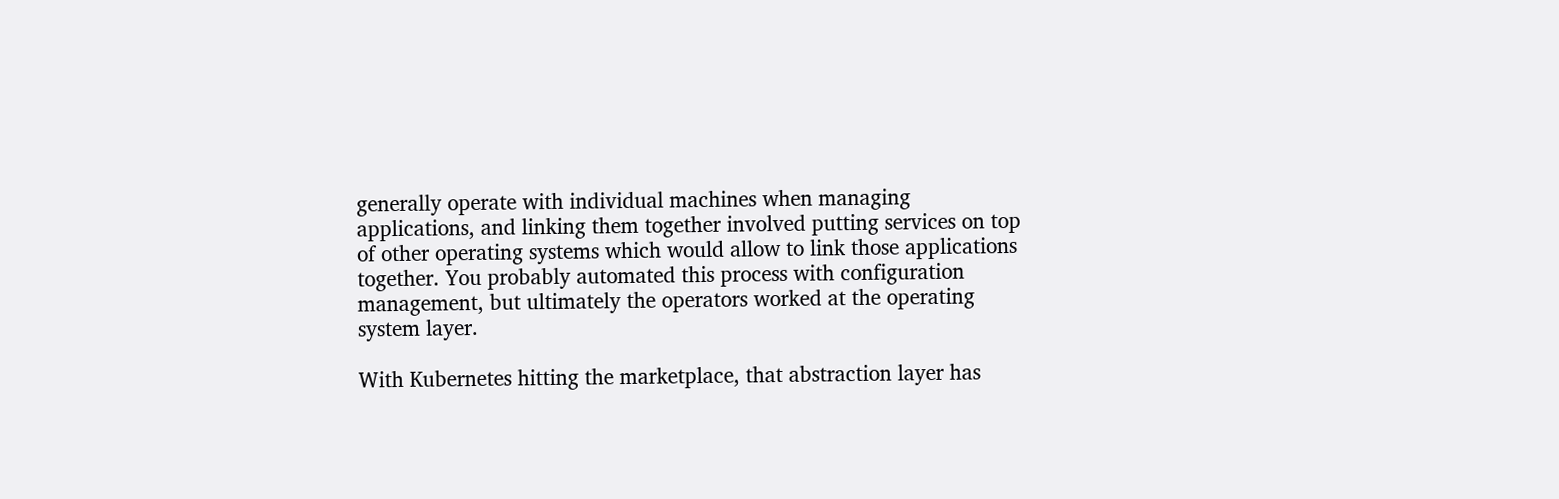generally operate with individual machines when managing applications, and linking them together involved putting services on top of other operating systems which would allow to link those applications together. You probably automated this process with configuration management, but ultimately the operators worked at the operating system layer.

With Kubernetes hitting the marketplace, that abstraction layer has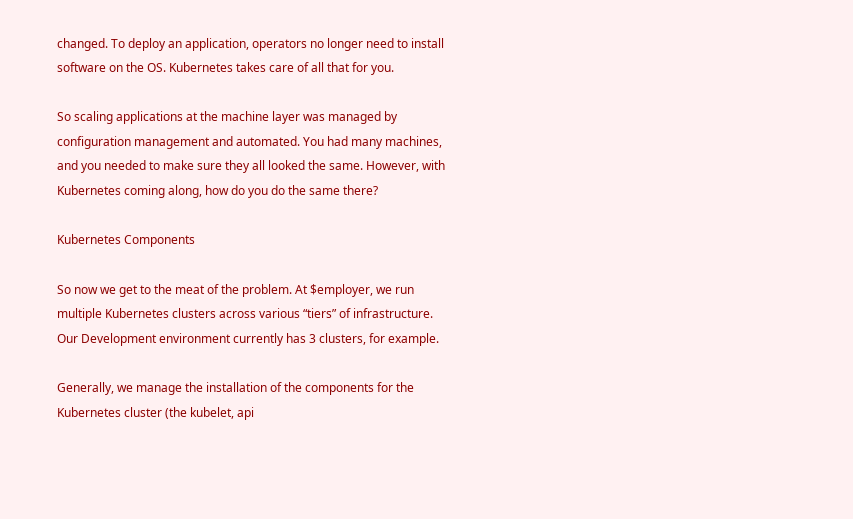changed. To deploy an application, operators no longer need to install software on the OS. Kubernetes takes care of all that for you.

So scaling applications at the machine layer was managed by configuration management and automated. You had many machines, and you needed to make sure they all looked the same. However, with Kubernetes coming along, how do you do the same there?

Kubernetes Components

So now we get to the meat of the problem. At $employer, we run multiple Kubernetes clusters across various “tiers” of infrastructure. Our Development environment currently has 3 clusters, for example.

Generally, we manage the installation of the components for the Kubernetes cluster (the kubelet, api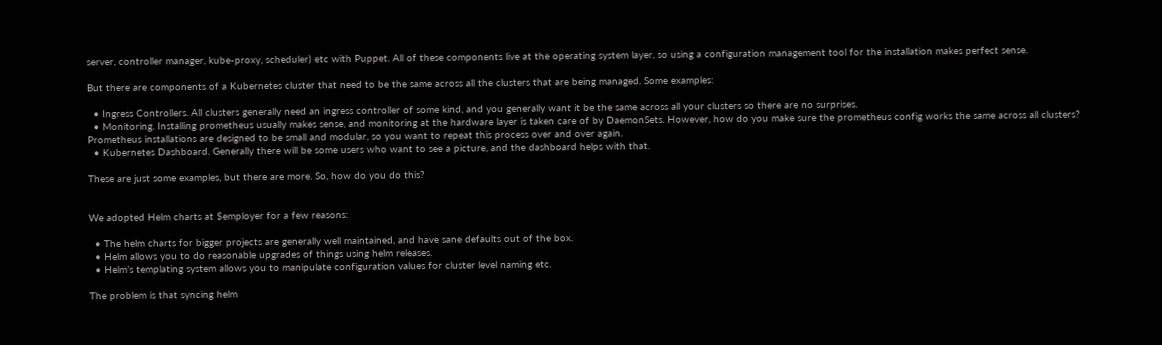server, controller manager, kube-proxy, scheduler) etc with Puppet. All of these components live at the operating system layer, so using a configuration management tool for the installation makes perfect sense.

But there are components of a Kubernetes cluster that need to be the same across all the clusters that are being managed. Some examples:

  • Ingress Controllers. All clusters generally need an ingress controller of some kind, and you generally want it be the same across all your clusters so there are no surprises.
  • Monitoring. Installing prometheus usually makes sense, and monitoring at the hardware layer is taken care of by DaemonSets. However, how do you make sure the prometheus config works the same across all clusters? Prometheus installations are designed to be small and modular, so you want to repeat this process over and over again.
  • Kubernetes Dashboard. Generally there will be some users who want to see a picture, and the dashboard helps with that.

These are just some examples, but there are more. So, how do you do this?


We adopted Helm charts at $employer for a few reasons:

  • The helm charts for bigger projects are generally well maintained, and have sane defaults out of the box.
  • Helm allows you to do reasonable upgrades of things using helm releases.
  • Helm’s templating system allows you to manipulate configuration values for cluster level naming etc.

The problem is that syncing helm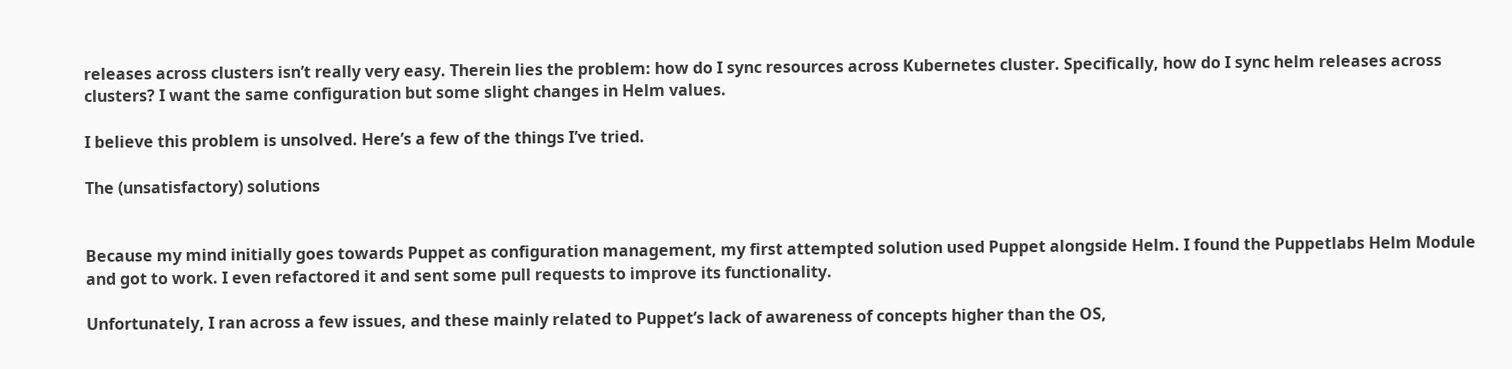releases across clusters isn’t really very easy. Therein lies the problem: how do I sync resources across Kubernetes cluster. Specifically, how do I sync helm releases across clusters? I want the same configuration but some slight changes in Helm values.

I believe this problem is unsolved. Here’s a few of the things I’ve tried.

The (unsatisfactory) solutions


Because my mind initially goes towards Puppet as configuration management, my first attempted solution used Puppet alongside Helm. I found the Puppetlabs Helm Module and got to work. I even refactored it and sent some pull requests to improve its functionality.

Unfortunately, I ran across a few issues, and these mainly related to Puppet’s lack of awareness of concepts higher than the OS,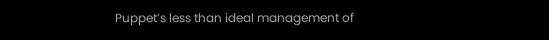Puppet’s less than ideal management of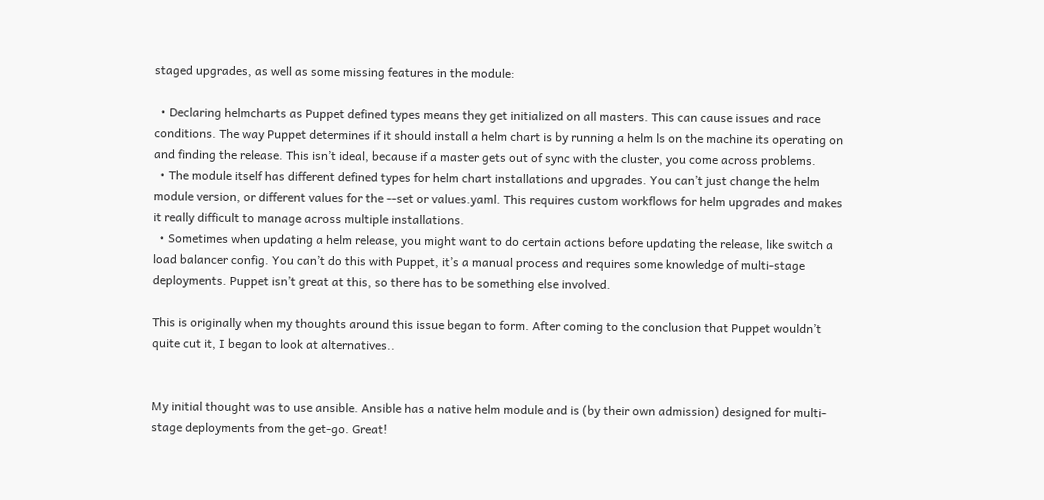staged upgrades, as well as some missing features in the module:

  • Declaring helmcharts as Puppet defined types means they get initialized on all masters. This can cause issues and race conditions. The way Puppet determines if it should install a helm chart is by running a helm ls on the machine its operating on and finding the release. This isn’t ideal, because if a master gets out of sync with the cluster, you come across problems.
  • The module itself has different defined types for helm chart installations and upgrades. You can’t just change the helm module version, or different values for the --set or values.yaml. This requires custom workflows for helm upgrades and makes it really difficult to manage across multiple installations.
  • Sometimes when updating a helm release, you might want to do certain actions before updating the release, like switch a load balancer config. You can’t do this with Puppet, it’s a manual process and requires some knowledge of multi-stage deployments. Puppet isn’t great at this, so there has to be something else involved.

This is originally when my thoughts around this issue began to form. After coming to the conclusion that Puppet wouldn’t quite cut it, I began to look at alternatives..


My initial thought was to use ansible. Ansible has a native helm module and is (by their own admission) designed for multi-stage deployments from the get-go. Great!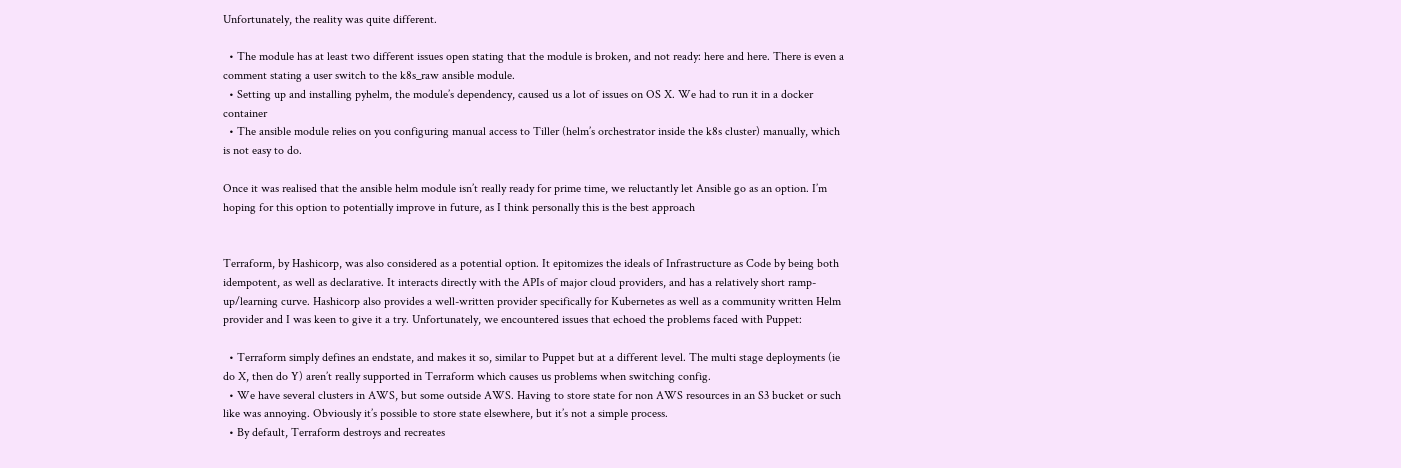Unfortunately, the reality was quite different.

  • The module has at least two different issues open stating that the module is broken, and not ready: here and here. There is even a comment stating a user switch to the k8s_raw ansible module.
  • Setting up and installing pyhelm, the module’s dependency, caused us a lot of issues on OS X. We had to run it in a docker container
  • The ansible module relies on you configuring manual access to Tiller (helm’s orchestrator inside the k8s cluster) manually, which is not easy to do.

Once it was realised that the ansible helm module isn’t really ready for prime time, we reluctantly let Ansible go as an option. I’m hoping for this option to potentially improve in future, as I think personally this is the best approach


Terraform, by Hashicorp, was also considered as a potential option. It epitomizes the ideals of Infrastructure as Code by being both idempotent, as well as declarative. It interacts directly with the APIs of major cloud providers, and has a relatively short ramp-up/learning curve. Hashicorp also provides a well-written provider specifically for Kubernetes as well as a community written Helm provider and I was keen to give it a try. Unfortunately, we encountered issues that echoed the problems faced with Puppet:

  • Terraform simply defines an endstate, and makes it so, similar to Puppet but at a different level. The multi stage deployments (ie do X, then do Y) aren’t really supported in Terraform which causes us problems when switching config.
  • We have several clusters in AWS, but some outside AWS. Having to store state for non AWS resources in an S3 bucket or such like was annoying. Obviously it’s possible to store state elsewhere, but it’s not a simple process.
  • By default, Terraform destroys and recreates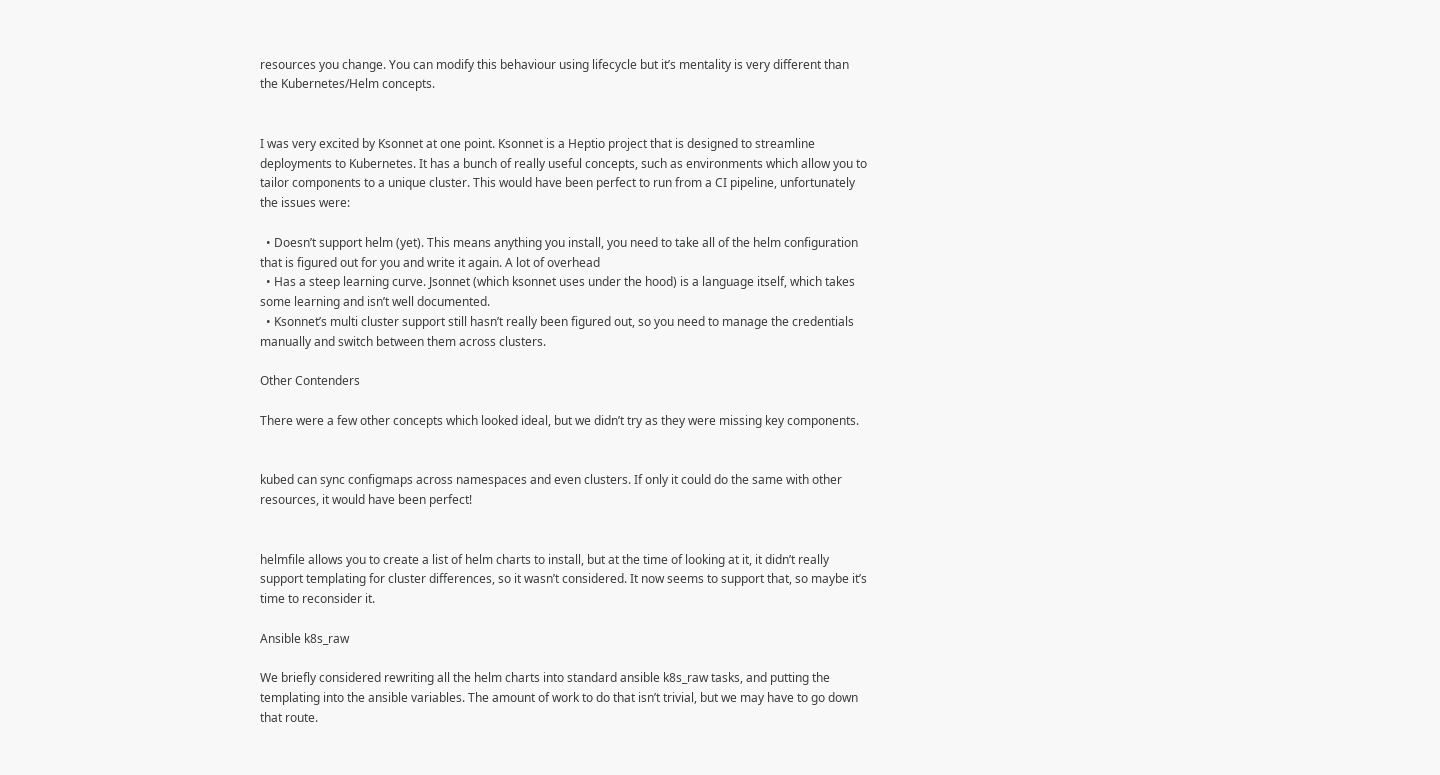resources you change. You can modify this behaviour using lifecycle but it’s mentality is very different than the Kubernetes/Helm concepts.


I was very excited by Ksonnet at one point. Ksonnet is a Heptio project that is designed to streamline deployments to Kubernetes. It has a bunch of really useful concepts, such as environments which allow you to tailor components to a unique cluster. This would have been perfect to run from a CI pipeline, unfortunately the issues were:

  • Doesn’t support helm (yet). This means anything you install, you need to take all of the helm configuration that is figured out for you and write it again. A lot of overhead
  • Has a steep learning curve. Jsonnet (which ksonnet uses under the hood) is a language itself, which takes some learning and isn’t well documented.
  • Ksonnet’s multi cluster support still hasn’t really been figured out, so you need to manage the credentials manually and switch between them across clusters.

Other Contenders

There were a few other concepts which looked ideal, but we didn’t try as they were missing key components.


kubed can sync configmaps across namespaces and even clusters. If only it could do the same with other resources, it would have been perfect!


helmfile allows you to create a list of helm charts to install, but at the time of looking at it, it didn’t really support templating for cluster differences, so it wasn’t considered. It now seems to support that, so maybe it’s time to reconsider it.

Ansible k8s_raw

We briefly considered rewriting all the helm charts into standard ansible k8s_raw tasks, and putting the templating into the ansible variables. The amount of work to do that isn’t trivial, but we may have to go down that route.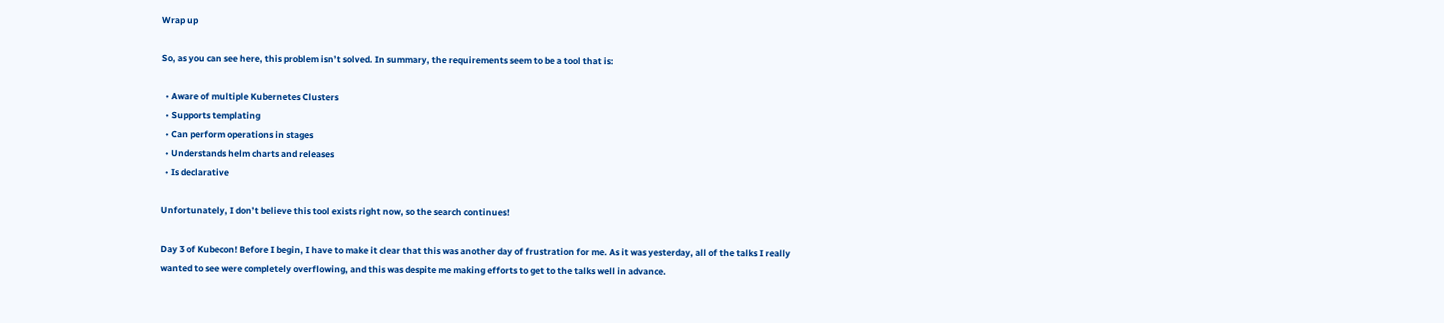Wrap up

So, as you can see here, this problem isn’t solved. In summary, the requirements seem to be a tool that is:

  • Aware of multiple Kubernetes Clusters
  • Supports templating
  • Can perform operations in stages
  • Understands helm charts and releases
  • Is declarative

Unfortunately, I don’t believe this tool exists right now, so the search continues!

Day 3 of Kubecon! Before I begin, I have to make it clear that this was another day of frustration for me. As it was yesterday, all of the talks I really wanted to see were completely overflowing, and this was despite me making efforts to get to the talks well in advance.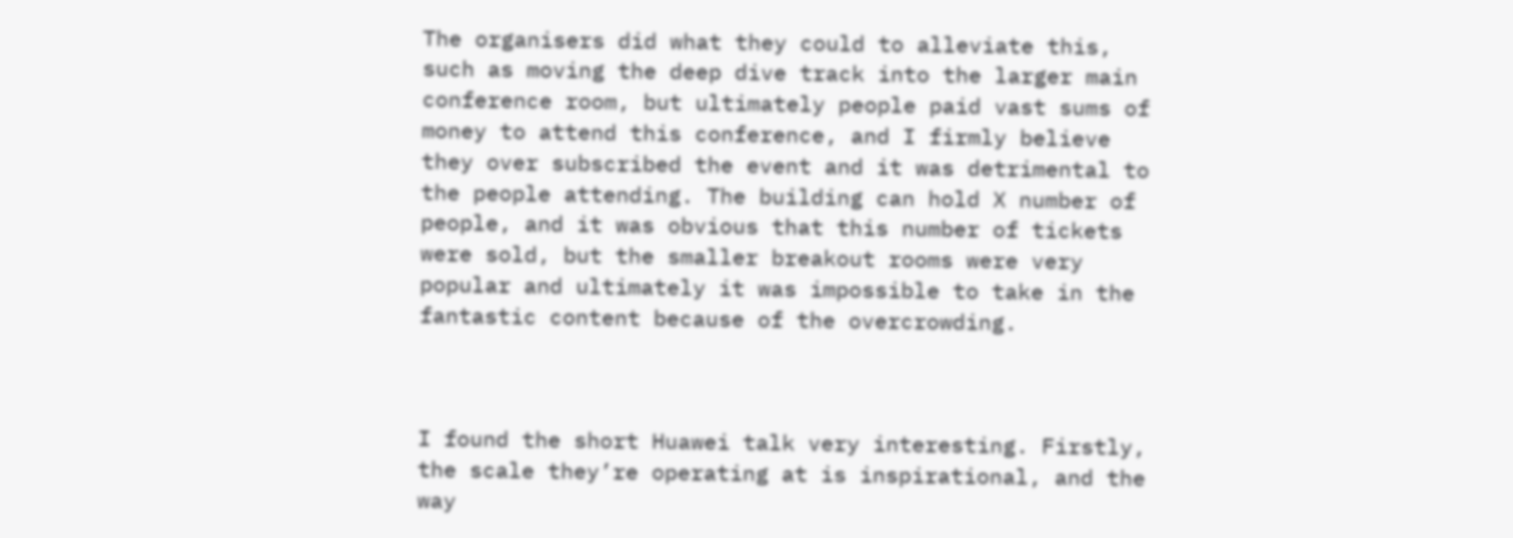The organisers did what they could to alleviate this, such as moving the deep dive track into the larger main conference room, but ultimately people paid vast sums of money to attend this conference, and I firmly believe they over subscribed the event and it was detrimental to the people attending. The building can hold X number of people, and it was obvious that this number of tickets were sold, but the smaller breakout rooms were very popular and ultimately it was impossible to take in the fantastic content because of the overcrowding.



I found the short Huawei talk very interesting. Firstly, the scale they’re operating at is inspirational, and the way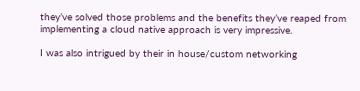they’ve solved those problems and the benefits they’ve reaped from implementing a cloud native approach is very impressive.

I was also intrigued by their in house/custom networking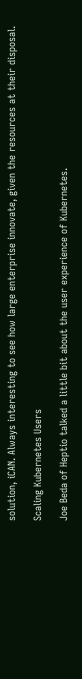solution, iCAN. Always interesting to see how large enterprise innovate, given the resources at their disposal.

Scaling Kubernetes Users

Joe Beda of Heptio talked a little bit about the user experience of Kubernetes.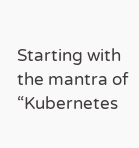Starting with the mantra of “Kubernetes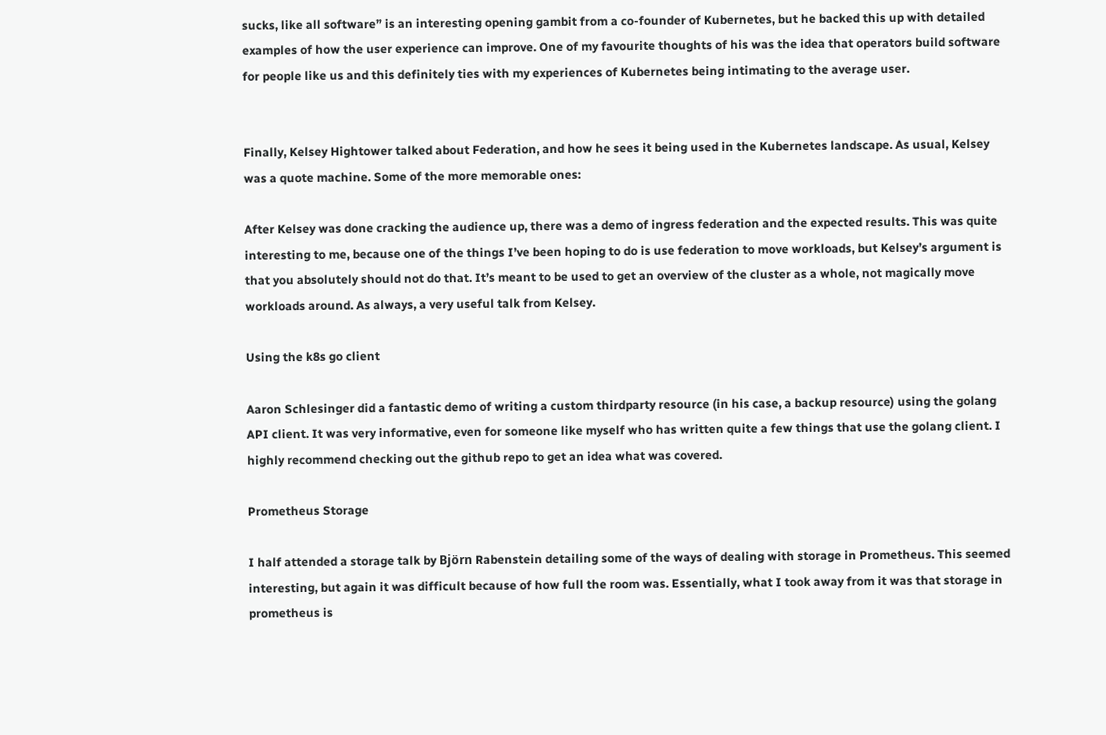sucks, like all software” is an interesting opening gambit from a co-founder of Kubernetes, but he backed this up with detailed examples of how the user experience can improve. One of my favourite thoughts of his was the idea that operators build software for people like us and this definitely ties with my experiences of Kubernetes being intimating to the average user.


Finally, Kelsey Hightower talked about Federation, and how he sees it being used in the Kubernetes landscape. As usual, Kelsey was a quote machine. Some of the more memorable ones:

After Kelsey was done cracking the audience up, there was a demo of ingress federation and the expected results. This was quite interesting to me, because one of the things I’ve been hoping to do is use federation to move workloads, but Kelsey’s argument is that you absolutely should not do that. It’s meant to be used to get an overview of the cluster as a whole, not magically move workloads around. As always, a very useful talk from Kelsey.

Using the k8s go client

Aaron Schlesinger did a fantastic demo of writing a custom thirdparty resource (in his case, a backup resource) using the golang API client. It was very informative, even for someone like myself who has written quite a few things that use the golang client. I highly recommend checking out the github repo to get an idea what was covered.

Prometheus Storage

I half attended a storage talk by Björn Rabenstein detailing some of the ways of dealing with storage in Prometheus. This seemed interesting, but again it was difficult because of how full the room was. Essentially, what I took away from it was that storage in prometheus is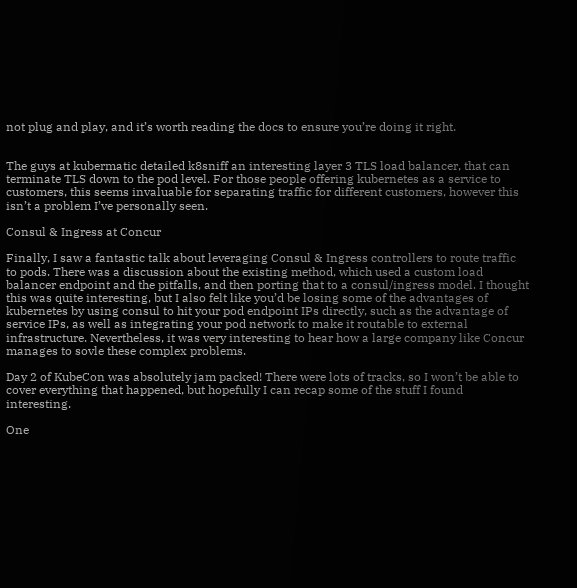not plug and play, and it’s worth reading the docs to ensure you’re doing it right.


The guys at kubermatic detailed k8sniff an interesting layer 3 TLS load balancer, that can terminate TLS down to the pod level. For those people offering kubernetes as a service to customers, this seems invaluable for separating traffic for different customers, however this isn’t a problem I’ve personally seen.

Consul & Ingress at Concur

Finally, I saw a fantastic talk about leveraging Consul & Ingress controllers to route traffic to pods. There was a discussion about the existing method, which used a custom load balancer endpoint and the pitfalls, and then porting that to a consul/ingress model. I thought this was quite interesting, but I also felt like you’d be losing some of the advantages of kubernetes by using consul to hit your pod endpoint IPs directly, such as the advantage of service IPs, as well as integrating your pod network to make it routable to external infrastructure. Nevertheless, it was very interesting to hear how a large company like Concur manages to sovle these complex problems.

Day 2 of KubeCon was absolutely jam packed! There were lots of tracks, so I won’t be able to cover everything that happened, but hopefully I can recap some of the stuff I found interesting.

One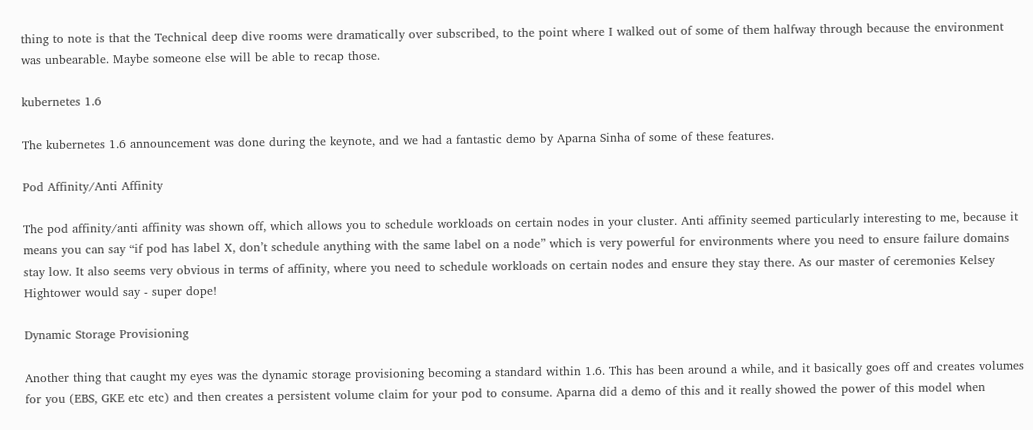thing to note is that the Technical deep dive rooms were dramatically over subscribed, to the point where I walked out of some of them halfway through because the environment was unbearable. Maybe someone else will be able to recap those.

kubernetes 1.6

The kubernetes 1.6 announcement was done during the keynote, and we had a fantastic demo by Aparna Sinha of some of these features.

Pod Affinity/Anti Affinity

The pod affinity/anti affinity was shown off, which allows you to schedule workloads on certain nodes in your cluster. Anti affinity seemed particularly interesting to me, because it means you can say “if pod has label X, don’t schedule anything with the same label on a node” which is very powerful for environments where you need to ensure failure domains stay low. It also seems very obvious in terms of affinity, where you need to schedule workloads on certain nodes and ensure they stay there. As our master of ceremonies Kelsey Hightower would say - super dope!

Dynamic Storage Provisioning

Another thing that caught my eyes was the dynamic storage provisioning becoming a standard within 1.6. This has been around a while, and it basically goes off and creates volumes for you (EBS, GKE etc etc) and then creates a persistent volume claim for your pod to consume. Aparna did a demo of this and it really showed the power of this model when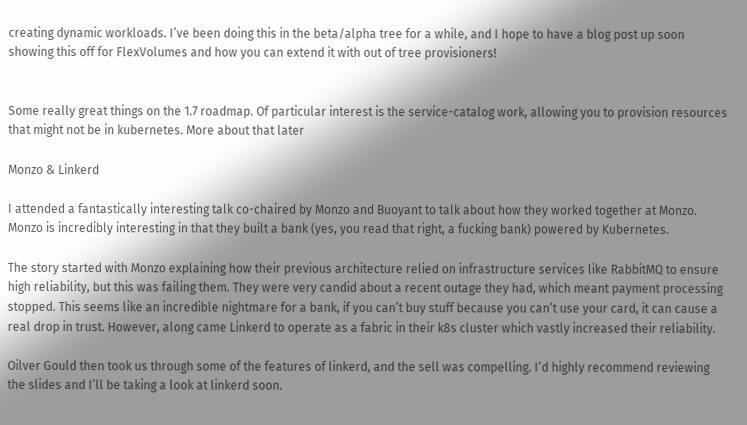creating dynamic workloads. I’ve been doing this in the beta/alpha tree for a while, and I hope to have a blog post up soon showing this off for FlexVolumes and how you can extend it with out of tree provisioners!


Some really great things on the 1.7 roadmap. Of particular interest is the service-catalog work, allowing you to provision resources that might not be in kubernetes. More about that later

Monzo & Linkerd

I attended a fantastically interesting talk co-chaired by Monzo and Buoyant to talk about how they worked together at Monzo. Monzo is incredibly interesting in that they built a bank (yes, you read that right, a fucking bank) powered by Kubernetes.

The story started with Monzo explaining how their previous architecture relied on infrastructure services like RabbitMQ to ensure high reliability, but this was failing them. They were very candid about a recent outage they had, which meant payment processing stopped. This seems like an incredible nightmare for a bank, if you can’t buy stuff because you can’t use your card, it can cause a real drop in trust. However, along came Linkerd to operate as a fabric in their k8s cluster which vastly increased their reliability.

Oilver Gould then took us through some of the features of linkerd, and the sell was compelling. I’d highly recommend reviewing the slides and I’ll be taking a look at linkerd soon.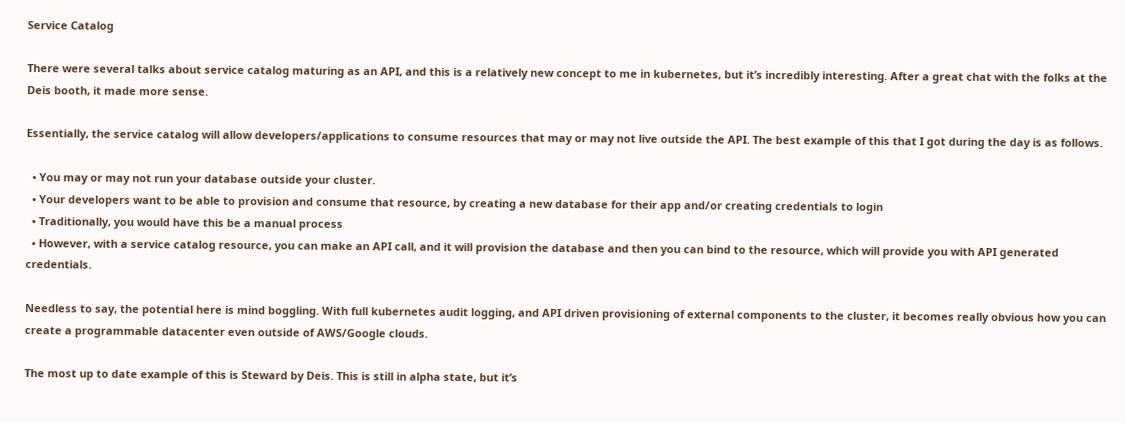Service Catalog

There were several talks about service catalog maturing as an API, and this is a relatively new concept to me in kubernetes, but it’s incredibly interesting. After a great chat with the folks at the Deis booth, it made more sense.

Essentially, the service catalog will allow developers/applications to consume resources that may or may not live outside the API. The best example of this that I got during the day is as follows.

  • You may or may not run your database outside your cluster.
  • Your developers want to be able to provision and consume that resource, by creating a new database for their app and/or creating credentials to login
  • Traditionally, you would have this be a manual process
  • However, with a service catalog resource, you can make an API call, and it will provision the database and then you can bind to the resource, which will provide you with API generated credentials.

Needless to say, the potential here is mind boggling. With full kubernetes audit logging, and API driven provisioning of external components to the cluster, it becomes really obvious how you can create a programmable datacenter even outside of AWS/Google clouds.

The most up to date example of this is Steward by Deis. This is still in alpha state, but it’s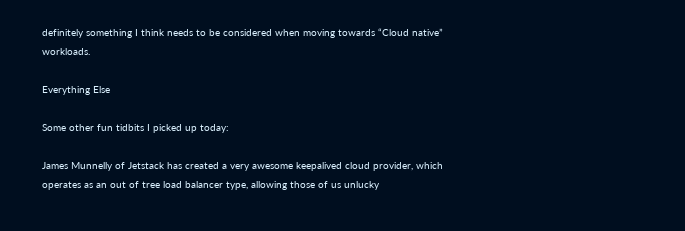definitely something I think needs to be considered when moving towards “Cloud native” workloads.

Everything Else

Some other fun tidbits I picked up today:

James Munnelly of Jetstack has created a very awesome keepalived cloud provider, which operates as an out of tree load balancer type, allowing those of us unlucky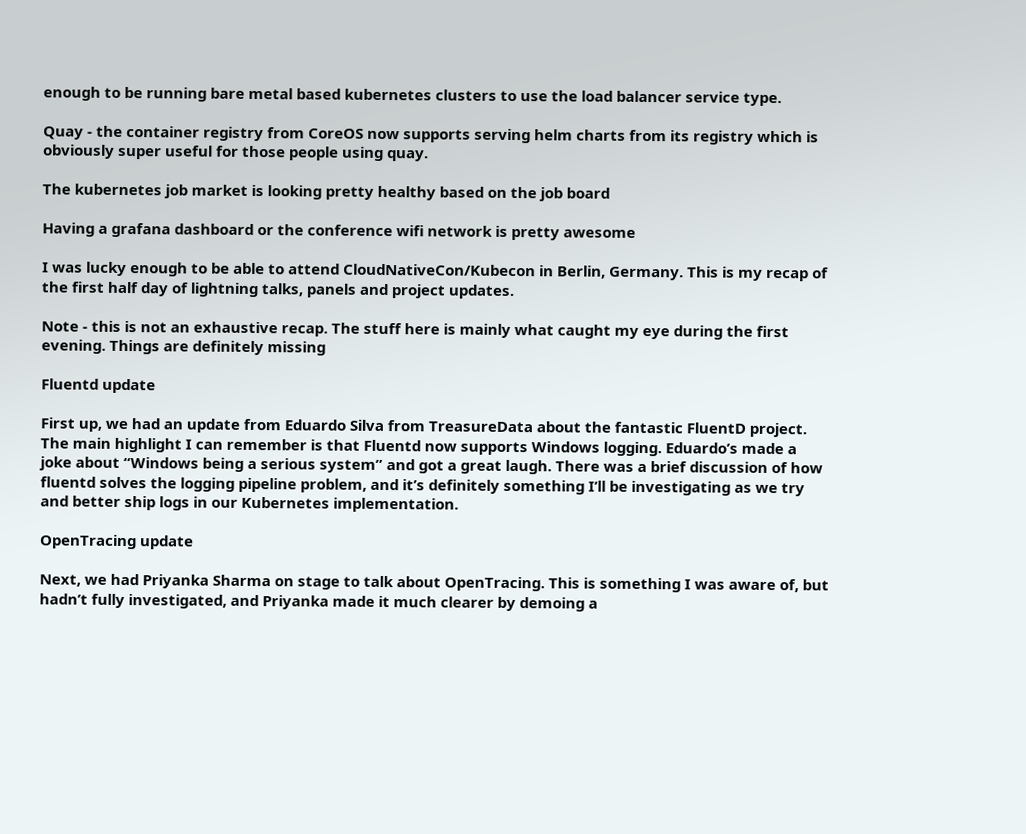enough to be running bare metal based kubernetes clusters to use the load balancer service type.

Quay - the container registry from CoreOS now supports serving helm charts from its registry which is obviously super useful for those people using quay.

The kubernetes job market is looking pretty healthy based on the job board

Having a grafana dashboard or the conference wifi network is pretty awesome

I was lucky enough to be able to attend CloudNativeCon/Kubecon in Berlin, Germany. This is my recap of the first half day of lightning talks, panels and project updates.

Note - this is not an exhaustive recap. The stuff here is mainly what caught my eye during the first evening. Things are definitely missing

Fluentd update

First up, we had an update from Eduardo Silva from TreasureData about the fantastic FluentD project. The main highlight I can remember is that Fluentd now supports Windows logging. Eduardo’s made a joke about “Windows being a serious system” and got a great laugh. There was a brief discussion of how fluentd solves the logging pipeline problem, and it’s definitely something I’ll be investigating as we try and better ship logs in our Kubernetes implementation.

OpenTracing update

Next, we had Priyanka Sharma on stage to talk about OpenTracing. This is something I was aware of, but hadn’t fully investigated, and Priyanka made it much clearer by demoing a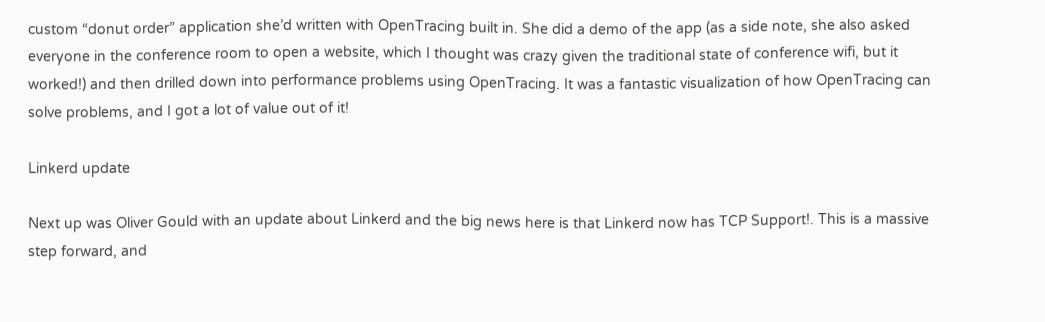custom “donut order” application she’d written with OpenTracing built in. She did a demo of the app (as a side note, she also asked everyone in the conference room to open a website, which I thought was crazy given the traditional state of conference wifi, but it worked!) and then drilled down into performance problems using OpenTracing. It was a fantastic visualization of how OpenTracing can solve problems, and I got a lot of value out of it!

Linkerd update

Next up was Oliver Gould with an update about Linkerd and the big news here is that Linkerd now has TCP Support!. This is a massive step forward, and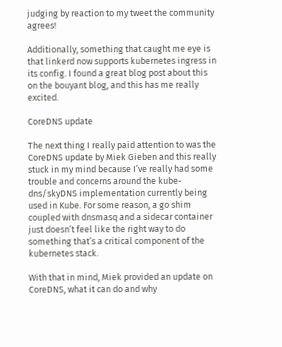judging by reaction to my tweet the community agrees!

Additionally, something that caught me eye is that linkerd now supports kubernetes ingress in its config. I found a great blog post about this on the bouyant blog, and this has me really excited.

CoreDNS update

The next thing I really paid attention to was the CoreDNS update by Miek Gieben and this really stuck in my mind because I’ve really had some trouble and concerns around the kube-dns/skyDNS implementation currently being used in Kube. For some reason, a go shim coupled with dnsmasq and a sidecar container just doesn’t feel like the right way to do something that’s a critical component of the kubernetes stack.

With that in mind, Miek provided an update on CoreDNS, what it can do and why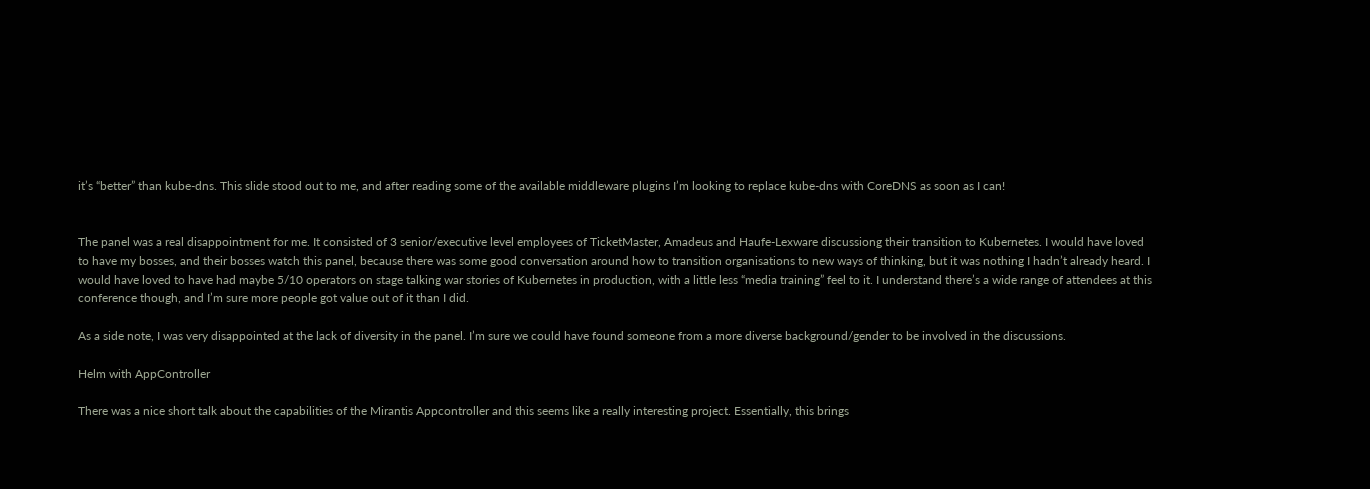it’s “better” than kube-dns. This slide stood out to me, and after reading some of the available middleware plugins I’m looking to replace kube-dns with CoreDNS as soon as I can!


The panel was a real disappointment for me. It consisted of 3 senior/executive level employees of TicketMaster, Amadeus and Haufe-Lexware discussiong their transition to Kubernetes. I would have loved to have my bosses, and their bosses watch this panel, because there was some good conversation around how to transition organisations to new ways of thinking, but it was nothing I hadn’t already heard. I would have loved to have had maybe 5/10 operators on stage talking war stories of Kubernetes in production, with a little less “media training” feel to it. I understand there’s a wide range of attendees at this conference though, and I’m sure more people got value out of it than I did.

As a side note, I was very disappointed at the lack of diversity in the panel. I’m sure we could have found someone from a more diverse background/gender to be involved in the discussions.

Helm with AppController

There was a nice short talk about the capabilities of the Mirantis Appcontroller and this seems like a really interesting project. Essentially, this brings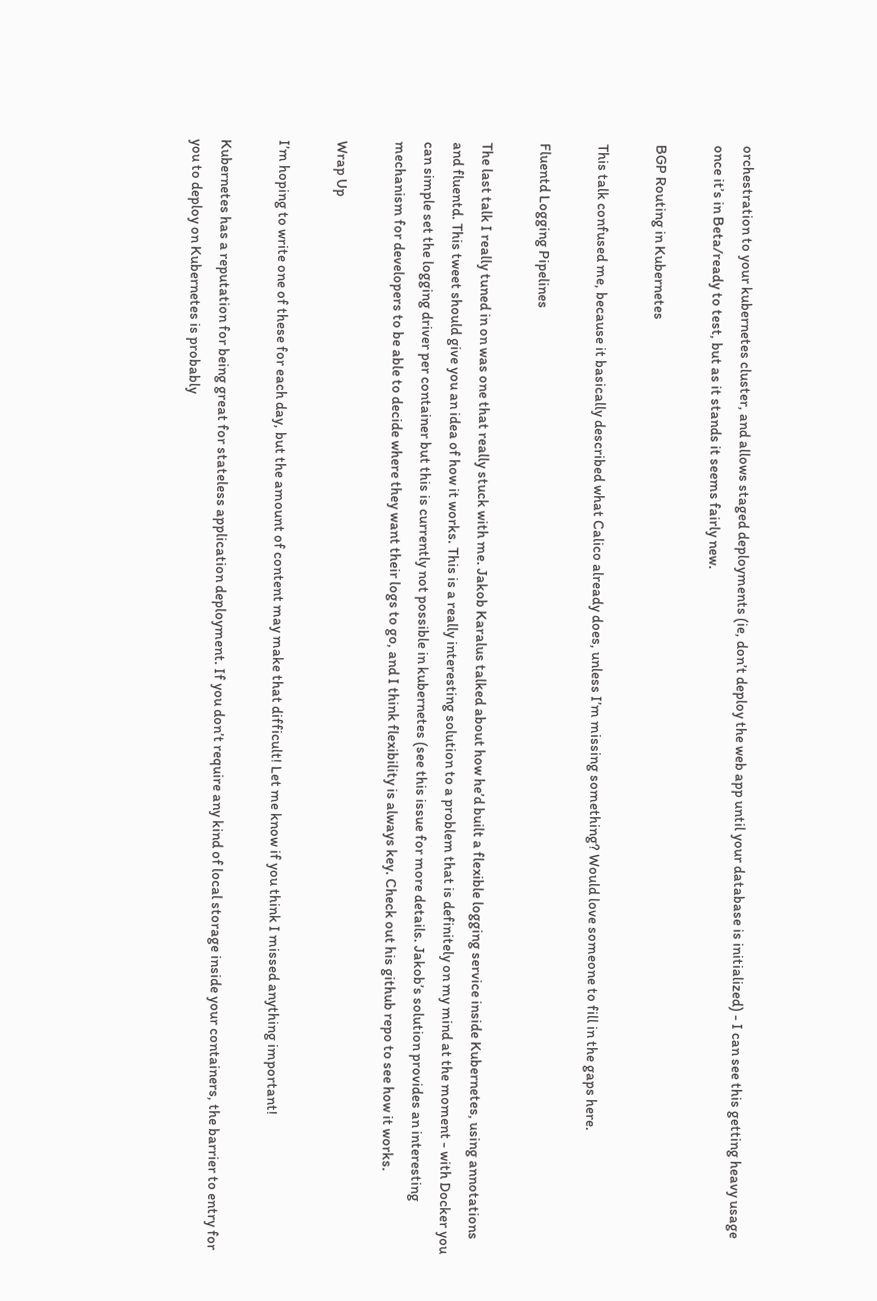orchestration to your kubernetes cluster, and allows staged deployments (ie, don’t deploy the web app until your database is initialized) - I can see this getting heavy usage once it’s in Beta/ready to test, but as it stands it seems fairly new.

BGP Routing in Kubernetes

This talk confused me, because it basically described what Calico already does, unless I’m missing something? Would love someone to fill in the gaps here.

Fluentd Logging Pipelines

The last talk I really tuned in on was one that really stuck with me. Jakob Karalus talked about how he’d built a flexible logging service inside Kubernetes, using annotations and fluentd. This tweet should give you an idea of how it works. This is a really interesting solution to a problem that is definitely on my mind at the moment - with Docker you can simple set the logging driver per container but this is currently not possible in kubernetes (see this issue for more details. Jakob’s solution provides an interesting mechanism for developers to be able to decide where they want their logs to go, and I think flexibility is always key. Check out his github repo to see how it works.

Wrap Up

I’m hoping to write one of these for each day, but the amount of content may make that difficult! Let me know if you think I missed anything important!

Kubernetes has a reputation for being great for stateless application deployment. If you don’t require any kind of local storage inside your containers, the barrier to entry for you to deploy on Kubernetes is probably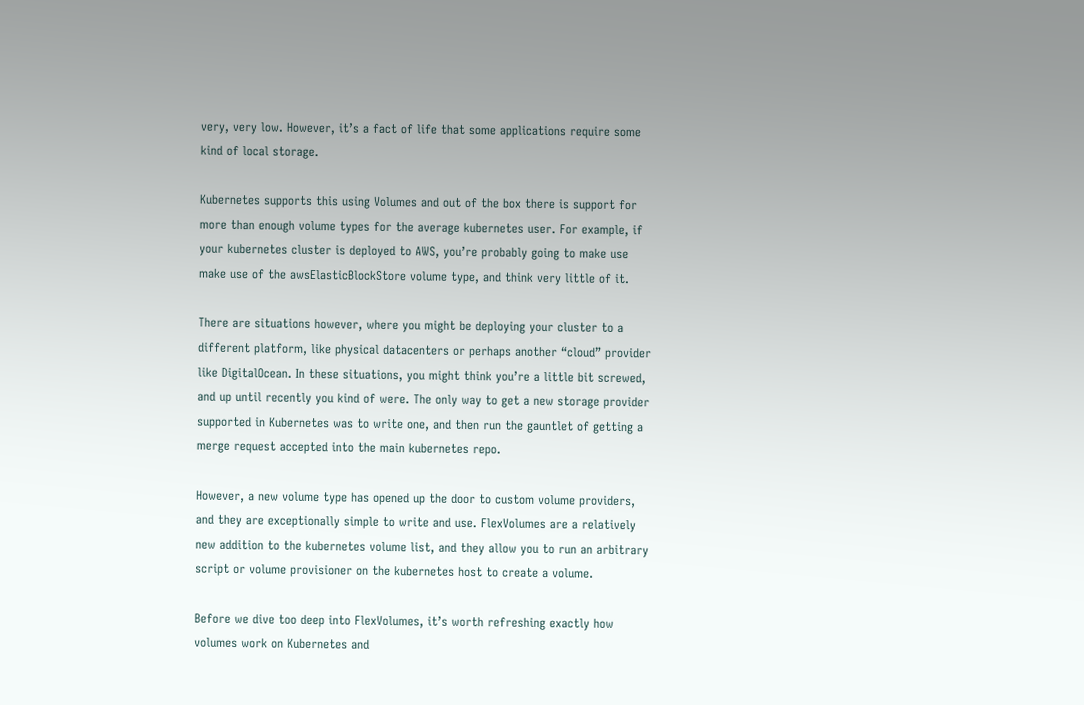very, very low. However, it’s a fact of life that some applications require some kind of local storage.

Kubernetes supports this using Volumes and out of the box there is support for more than enough volume types for the average kubernetes user. For example, if your kubernetes cluster is deployed to AWS, you’re probably going to make use make use of the awsElasticBlockStore volume type, and think very little of it.

There are situations however, where you might be deploying your cluster to a different platform, like physical datacenters or perhaps another “cloud” provider like DigitalOcean. In these situations, you might think you’re a little bit screwed, and up until recently you kind of were. The only way to get a new storage provider supported in Kubernetes was to write one, and then run the gauntlet of getting a merge request accepted into the main kubernetes repo.

However, a new volume type has opened up the door to custom volume providers, and they are exceptionally simple to write and use. FlexVolumes are a relatively new addition to the kubernetes volume list, and they allow you to run an arbitrary script or volume provisioner on the kubernetes host to create a volume.

Before we dive too deep into FlexVolumes, it’s worth refreshing exactly how volumes work on Kubernetes and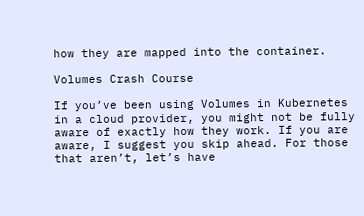how they are mapped into the container.

Volumes Crash Course

If you’ve been using Volumes in Kubernetes in a cloud provider, you might not be fully aware of exactly how they work. If you are aware, I suggest you skip ahead. For those that aren’t, let’s have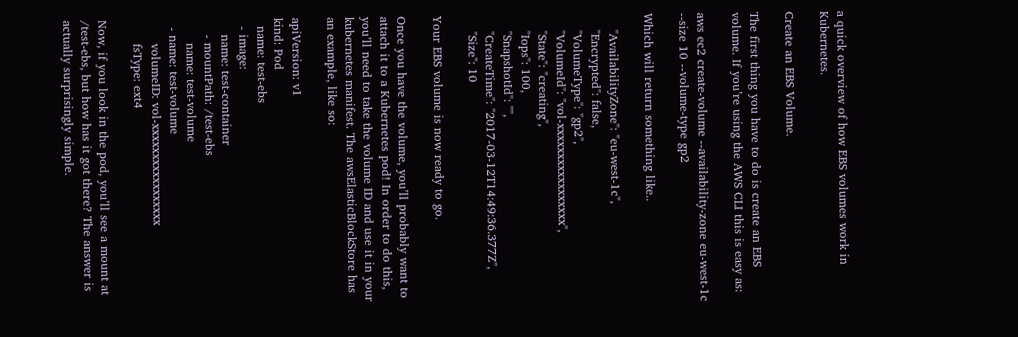a quick overview of how EBS volumes work in Kubernetes.

Create an EBS Volume.

The first thing you have to do is create an EBS volume. If you’re using the AWS CLI this is easy as:

aws ec2 create-volume --availability-zone eu-west-1c --size 10 --volume-type gp2

Which will return something like..

    "AvailabilityZone": "eu-west-1c",
    "Encrypted": false,
    "VolumeType": "gp2",
    "VolumeId": "vol-xxxxxxxxxxxxxxxxx",
    "State": "creating",
    "Iops": 100,
    "SnapshotId": "",
    "CreateTime": "2017-03-12T14:49:36.377Z",
    "Size": 10

Your EBS volume is now ready to go.

Once you have the volume, you’ll probably want to attach it to a Kubernetes pod! In order to do this, you’ll need to take the volume ID and use it in your kubernetes manifest. The awsElasticBlockStore has an example, like so:

apiVersion: v1
kind: Pod
  name: test-ebs
  - image:
    name: test-container
    - mountPath: /test-ebs
      name: test-volume
  - name: test-volume
      volumeID: vol-xxxxxxxxxxxxxxxxx
      fsType: ext4

Now, if you look in the pod, you’ll see a mount at /test-ebs, but how has it got there? The answer is actually surprisingly simple.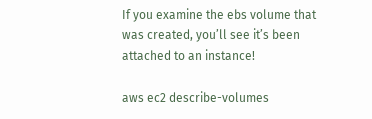If you examine the ebs volume that was created, you’ll see it’s been attached to an instance!

aws ec2 describe-volumes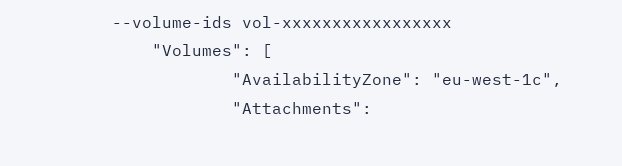--volume-ids vol-xxxxxxxxxxxxxxxxx
    "Volumes": [
            "AvailabilityZone": "eu-west-1c",
            "Attachments":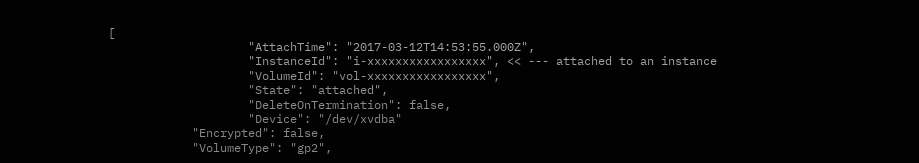[
                    "AttachTime": "2017-03-12T14:53:55.000Z",
                    "InstanceId": "i-xxxxxxxxxxxxxxxxx", << --- attached to an instance
                    "VolumeId": "vol-xxxxxxxxxxxxxxxxx",
                    "State": "attached",
                    "DeleteOnTermination": false,
                    "Device": "/dev/xvdba"
            "Encrypted": false,
            "VolumeType": "gp2",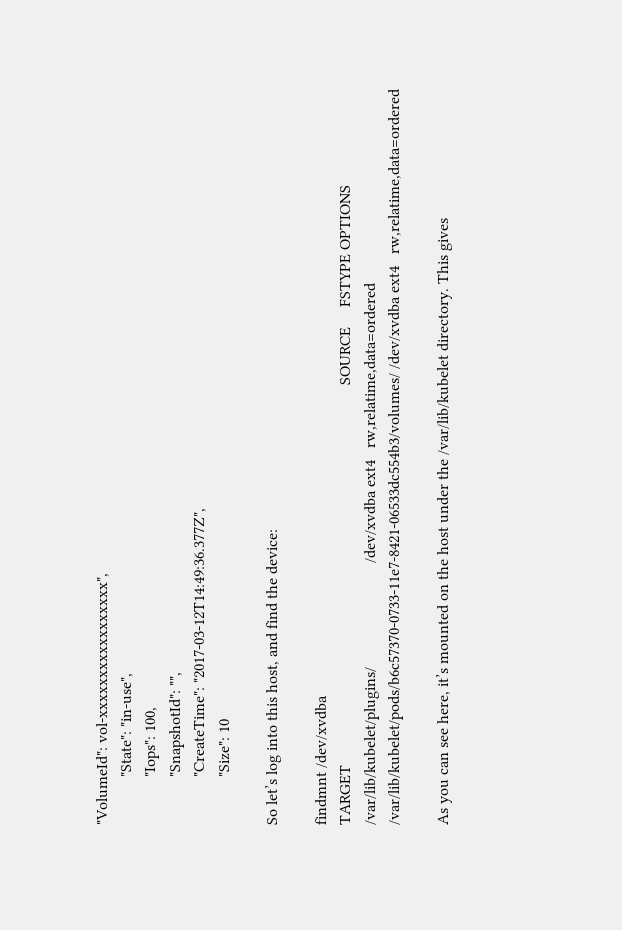"VolumeId": vol-xxxxxxxxxxxxxxxxx",
            "State": "in-use",
            "Iops": 100,
            "SnapshotId": "",
            "CreateTime": "2017-03-12T14:49:36.377Z",
            "Size": 10

So let’s log into this host, and find the device:

findmnt /dev/xvdba
TARGET                                                                                               SOURCE     FSTYPE OPTIONS
/var/lib/kubelet/plugins/                          /dev/xvdba ext4   rw,relatime,data=ordered
/var/lib/kubelet/pods/b6c57370-0733-11e7-8421-06533dc554b3/volumes/ /dev/xvdba ext4   rw,relatime,data=ordered

As you can see here, it’s mounted on the host under the /var/lib/kubelet directory. This gives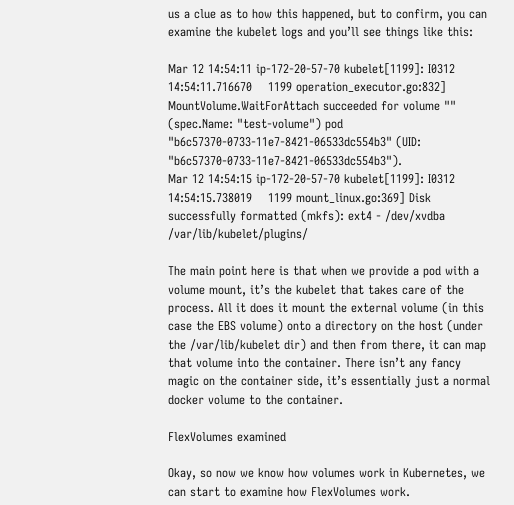us a clue as to how this happened, but to confirm, you can examine the kubelet logs and you’ll see things like this:

Mar 12 14:54:11 ip-172-20-57-70 kubelet[1199]: I0312 14:54:11.716670    1199 operation_executor.go:832] MountVolume.WaitForAttach succeeded for volume "" (spec.Name: "test-volume") pod "b6c57370-0733-11e7-8421-06533dc554b3" (UID: "b6c57370-0733-11e7-8421-06533dc554b3").
Mar 12 14:54:15 ip-172-20-57-70 kubelet[1199]: I0312 14:54:15.738019    1199 mount_linux.go:369] Disk successfully formatted (mkfs): ext4 - /dev/xvdba /var/lib/kubelet/plugins/

The main point here is that when we provide a pod with a volume mount, it’s the kubelet that takes care of the process. All it does it mount the external volume (in this case the EBS volume) onto a directory on the host (under the /var/lib/kubelet dir) and then from there, it can map that volume into the container. There isn’t any fancy magic on the container side, it’s essentially just a normal docker volume to the container.

FlexVolumes examined

Okay, so now we know how volumes work in Kubernetes, we can start to examine how FlexVolumes work.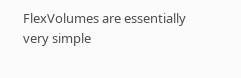FlexVolumes are essentially very simple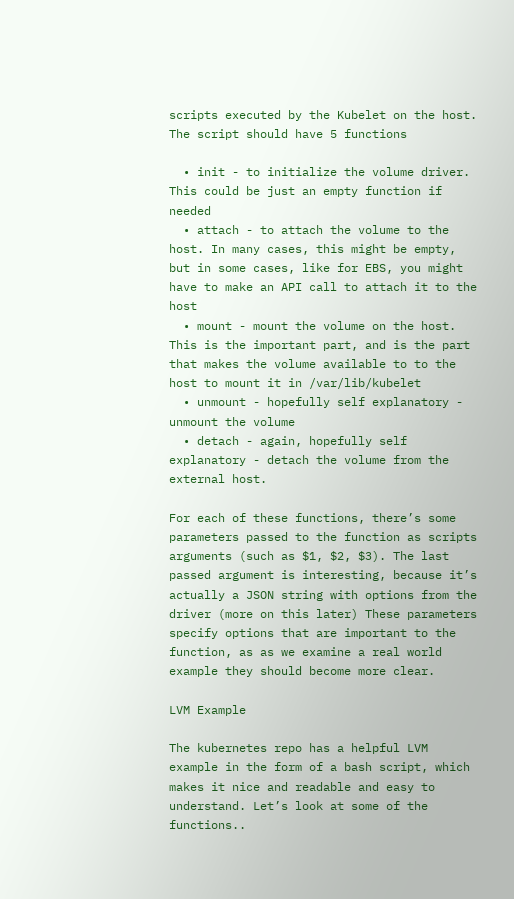scripts executed by the Kubelet on the host. The script should have 5 functions

  • init - to initialize the volume driver. This could be just an empty function if needed
  • attach - to attach the volume to the host. In many cases, this might be empty, but in some cases, like for EBS, you might have to make an API call to attach it to the host
  • mount - mount the volume on the host. This is the important part, and is the part that makes the volume available to to the host to mount it in /var/lib/kubelet
  • unmount - hopefully self explanatory - unmount the volume
  • detach - again, hopefully self explanatory - detach the volume from the external host.

For each of these functions, there’s some parameters passed to the function as scripts arguments (such as $1, $2, $3). The last passed argument is interesting, because it’s actually a JSON string with options from the driver (more on this later) These parameters specify options that are important to the function, as as we examine a real world example they should become more clear.

LVM Example

The kubernetes repo has a helpful LVM example in the form of a bash script, which makes it nice and readable and easy to understand. Let’s look at some of the functions..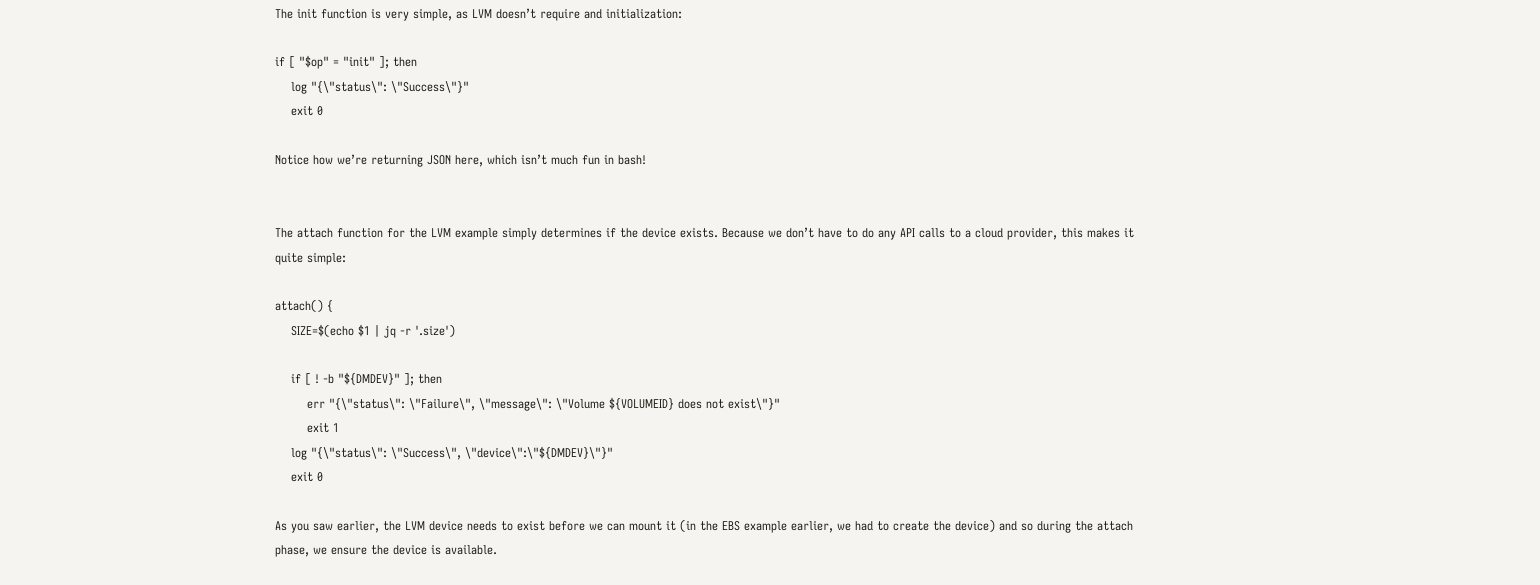The init function is very simple, as LVM doesn’t require and initialization:

if [ "$op" = "init" ]; then
    log "{\"status\": \"Success\"}"
    exit 0

Notice how we’re returning JSON here, which isn’t much fun in bash!


The attach function for the LVM example simply determines if the device exists. Because we don’t have to do any API calls to a cloud provider, this makes it quite simple:

attach() {
    SIZE=$(echo $1 | jq -r '.size')

    if [ ! -b "${DMDEV}" ]; then
        err "{\"status\": \"Failure\", \"message\": \"Volume ${VOLUMEID} does not exist\"}"
        exit 1
    log "{\"status\": \"Success\", \"device\":\"${DMDEV}\"}"
    exit 0

As you saw earlier, the LVM device needs to exist before we can mount it (in the EBS example earlier, we had to create the device) and so during the attach phase, we ensure the device is available.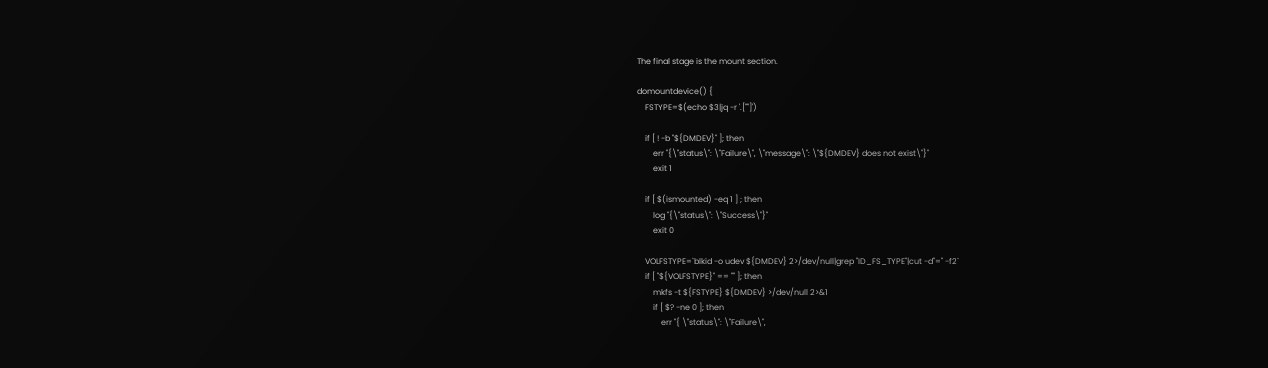The final stage is the mount section.

domountdevice() {
    FSTYPE=$(echo $3|jq -r '.[""]')

    if [ ! -b "${DMDEV}" ]; then
        err "{\"status\": \"Failure\", \"message\": \"${DMDEV} does not exist\"}"
        exit 1

    if [ $(ismounted) -eq 1 ] ; then
        log "{\"status\": \"Success\"}"
        exit 0

    VOLFSTYPE=`blkid -o udev ${DMDEV} 2>/dev/null|grep "ID_FS_TYPE"|cut -d"=" -f2`
    if [ "${VOLFSTYPE}" == "" ]; then
        mkfs -t ${FSTYPE} ${DMDEV} >/dev/null 2>&1
        if [ $? -ne 0 ]; then
            err "{ \"status\": \"Failure\",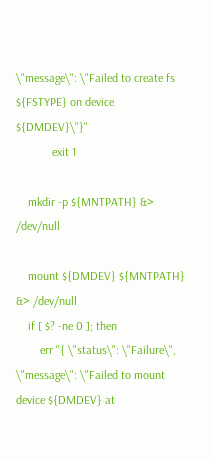\"message\": \"Failed to create fs ${FSTYPE} on device ${DMDEV}\"}"
            exit 1

    mkdir -p ${MNTPATH} &> /dev/null

    mount ${DMDEV} ${MNTPATH} &> /dev/null
    if [ $? -ne 0 ]; then
        err "{ \"status\": \"Failure\", \"message\": \"Failed to mount device ${DMDEV} at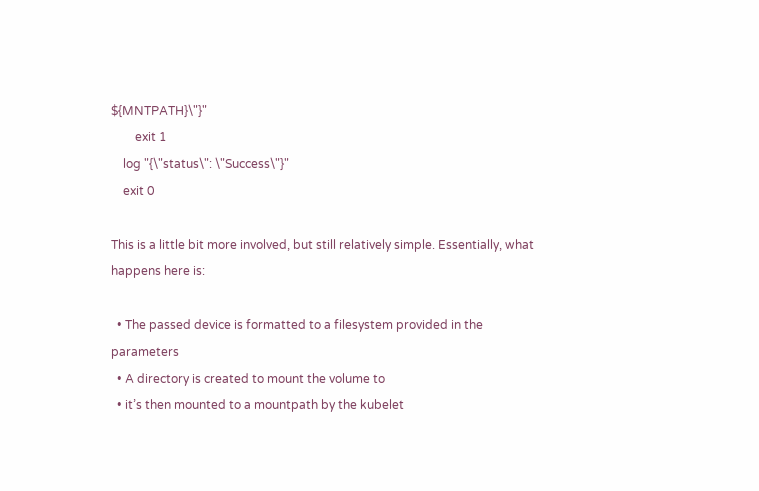${MNTPATH}\"}"
        exit 1
    log "{\"status\": \"Success\"}"
    exit 0

This is a little bit more involved, but still relatively simple. Essentially, what happens here is:

  • The passed device is formatted to a filesystem provided in the parameters
  • A directory is created to mount the volume to
  • it’s then mounted to a mountpath by the kubelet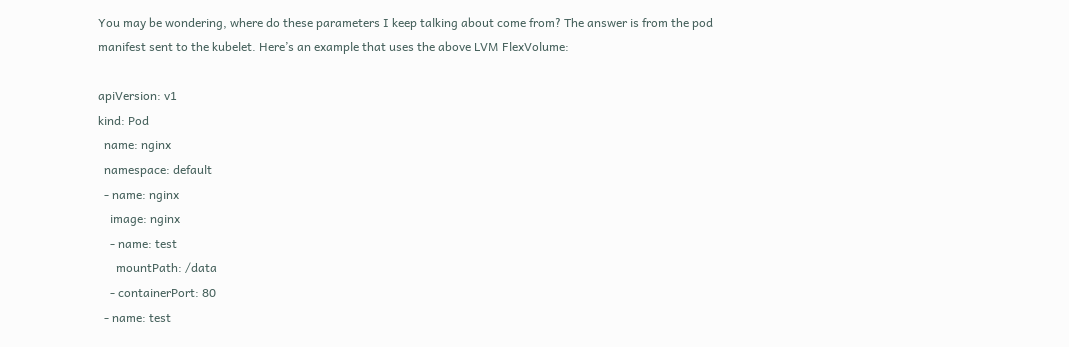You may be wondering, where do these parameters I keep talking about come from? The answer is from the pod manifest sent to the kubelet. Here’s an example that uses the above LVM FlexVolume:

apiVersion: v1
kind: Pod
  name: nginx
  namespace: default
  - name: nginx
    image: nginx
    - name: test
      mountPath: /data
    - containerPort: 80
  - name: test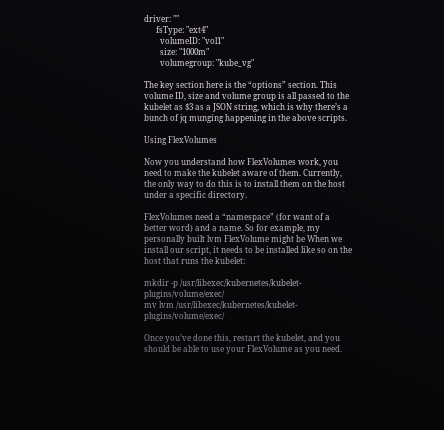driver: ""
      fsType: "ext4"
        volumeID: "vol1"
        size: "1000m"
        volumegroup: "kube_vg"

The key section here is the “options” section. This volume ID, size and volume group is all passed to the kubelet as $3 as a JSON string, which is why there’s a bunch of jq munging happening in the above scripts.

Using FlexVolumes

Now you understand how FlexVolumes work, you need to make the kubelet aware of them. Currently, the only way to do this is to install them on the host under a specific directory.

FlexVolumes need a “namespace” (for want of a better word) and a name. So for example, my personally built lvm FlexVolume might be When we install our script, it needs to be installed like so on the host that runs the kubelet:

mkdir -p /usr/libexec/kubernetes/kubelet-plugins/volume/exec/
mv lvm /usr/libexec/kubernetes/kubelet-plugins/volume/exec/

Once you’ve done this, restart the kubelet, and you should be able to use your FlexVolume as you need.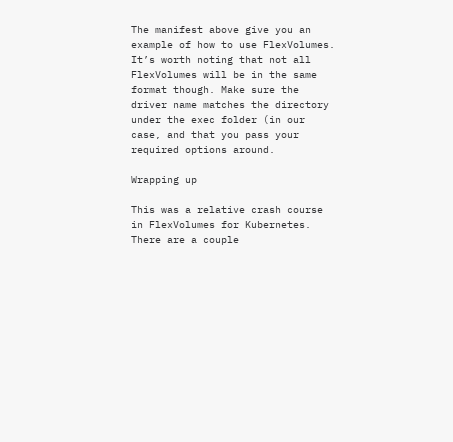The manifest above give you an example of how to use FlexVolumes. It’s worth noting that not all FlexVolumes will be in the same format though. Make sure the driver name matches the directory under the exec folder (in our case, and that you pass your required options around.

Wrapping up

This was a relative crash course in FlexVolumes for Kubernetes. There are a couple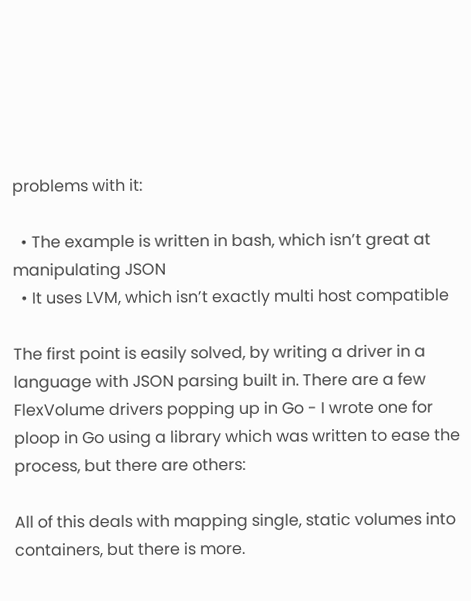problems with it:

  • The example is written in bash, which isn’t great at manipulating JSON
  • It uses LVM, which isn’t exactly multi host compatible

The first point is easily solved, by writing a driver in a language with JSON parsing built in. There are a few FlexVolume drivers popping up in Go - I wrote one for ploop in Go using a library which was written to ease the process, but there are others:

All of this deals with mapping single, static volumes into containers, but there is more.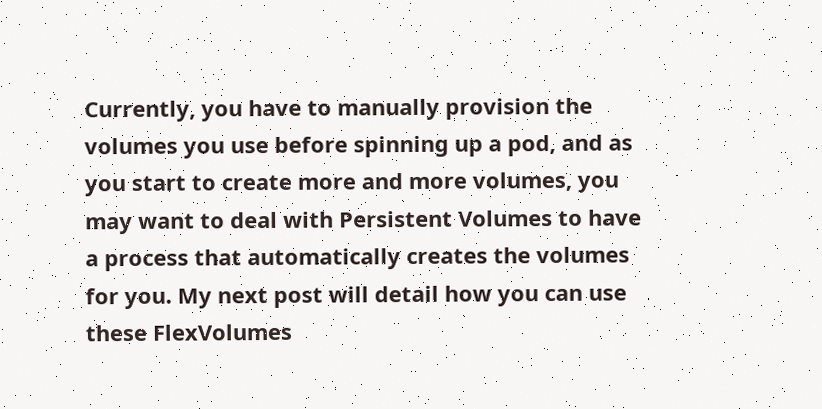Currently, you have to manually provision the volumes you use before spinning up a pod, and as you start to create more and more volumes, you may want to deal with Persistent Volumes to have a process that automatically creates the volumes for you. My next post will detail how you can use these FlexVolumes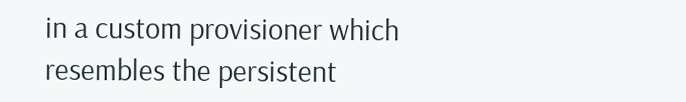in a custom provisioner which resembles the persistent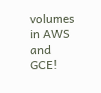volumes in AWS and GCE!